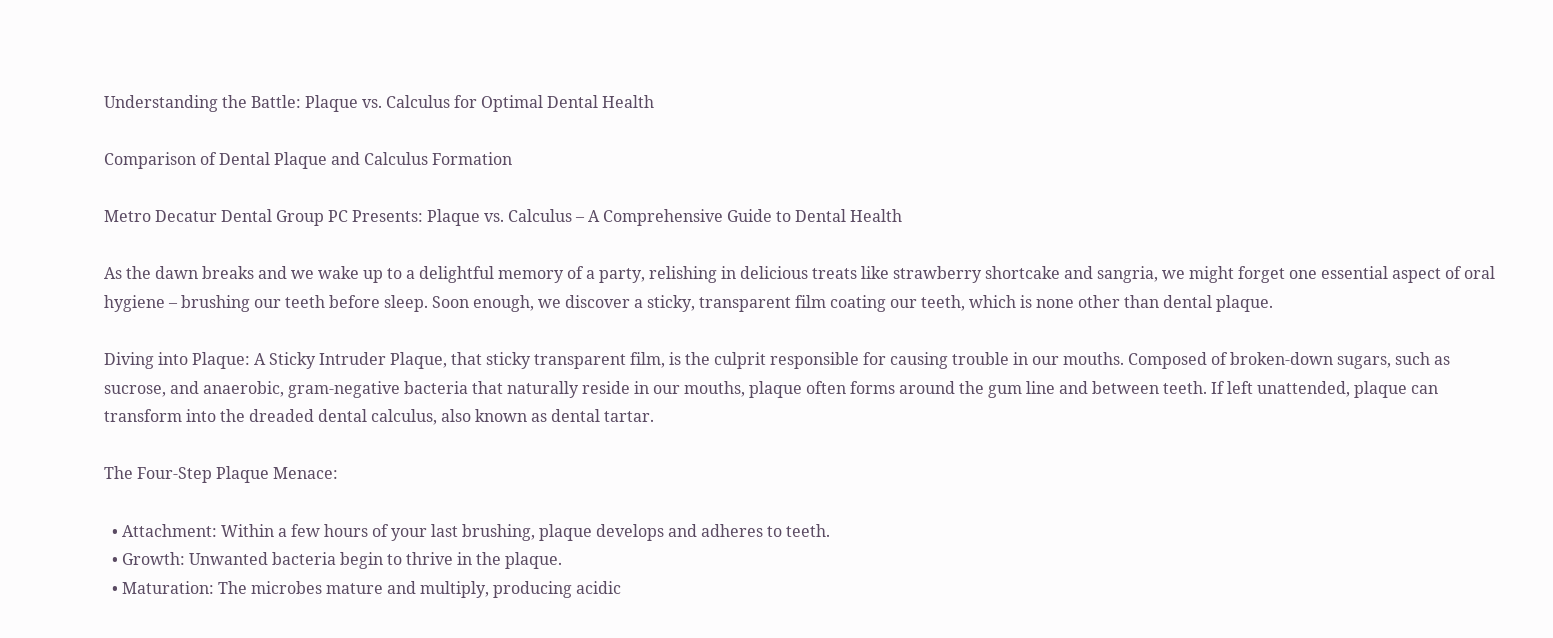Understanding the Battle: Plaque vs. Calculus for Optimal Dental Health

Comparison of Dental Plaque and Calculus Formation

Metro Decatur Dental Group PC Presents: Plaque vs. Calculus – A Comprehensive Guide to Dental Health

As the dawn breaks and we wake up to a delightful memory of a party, relishing in delicious treats like strawberry shortcake and sangria, we might forget one essential aspect of oral hygiene – brushing our teeth before sleep. Soon enough, we discover a sticky, transparent film coating our teeth, which is none other than dental plaque.

Diving into Plaque: A Sticky Intruder Plaque, that sticky transparent film, is the culprit responsible for causing trouble in our mouths. Composed of broken-down sugars, such as sucrose, and anaerobic, gram-negative bacteria that naturally reside in our mouths, plaque often forms around the gum line and between teeth. If left unattended, plaque can transform into the dreaded dental calculus, also known as dental tartar.

The Four-Step Plaque Menace:

  • Attachment: Within a few hours of your last brushing, plaque develops and adheres to teeth.
  • Growth: Unwanted bacteria begin to thrive in the plaque.
  • Maturation: The microbes mature and multiply, producing acidic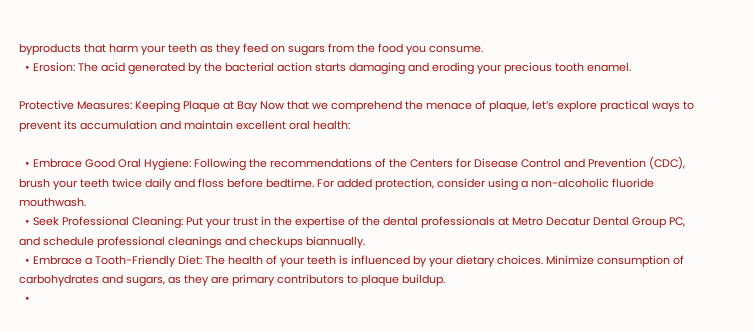byproducts that harm your teeth as they feed on sugars from the food you consume.
  • Erosion: The acid generated by the bacterial action starts damaging and eroding your precious tooth enamel.

Protective Measures: Keeping Plaque at Bay Now that we comprehend the menace of plaque, let’s explore practical ways to prevent its accumulation and maintain excellent oral health:

  • Embrace Good Oral Hygiene: Following the recommendations of the Centers for Disease Control and Prevention (CDC), brush your teeth twice daily and floss before bedtime. For added protection, consider using a non-alcoholic fluoride mouthwash.
  • Seek Professional Cleaning: Put your trust in the expertise of the dental professionals at Metro Decatur Dental Group PC, and schedule professional cleanings and checkups biannually.
  • Embrace a Tooth-Friendly Diet: The health of your teeth is influenced by your dietary choices. Minimize consumption of carbohydrates and sugars, as they are primary contributors to plaque buildup.
  •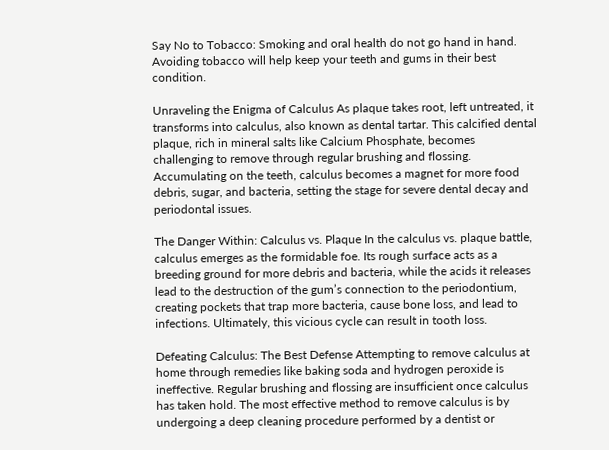Say No to Tobacco: Smoking and oral health do not go hand in hand. Avoiding tobacco will help keep your teeth and gums in their best condition.

Unraveling the Enigma of Calculus As plaque takes root, left untreated, it transforms into calculus, also known as dental tartar. This calcified dental plaque, rich in mineral salts like Calcium Phosphate, becomes challenging to remove through regular brushing and flossing. Accumulating on the teeth, calculus becomes a magnet for more food debris, sugar, and bacteria, setting the stage for severe dental decay and periodontal issues.

The Danger Within: Calculus vs. Plaque In the calculus vs. plaque battle, calculus emerges as the formidable foe. Its rough surface acts as a breeding ground for more debris and bacteria, while the acids it releases lead to the destruction of the gum’s connection to the periodontium, creating pockets that trap more bacteria, cause bone loss, and lead to infections. Ultimately, this vicious cycle can result in tooth loss.

Defeating Calculus: The Best Defense Attempting to remove calculus at home through remedies like baking soda and hydrogen peroxide is ineffective. Regular brushing and flossing are insufficient once calculus has taken hold. The most effective method to remove calculus is by undergoing a deep cleaning procedure performed by a dentist or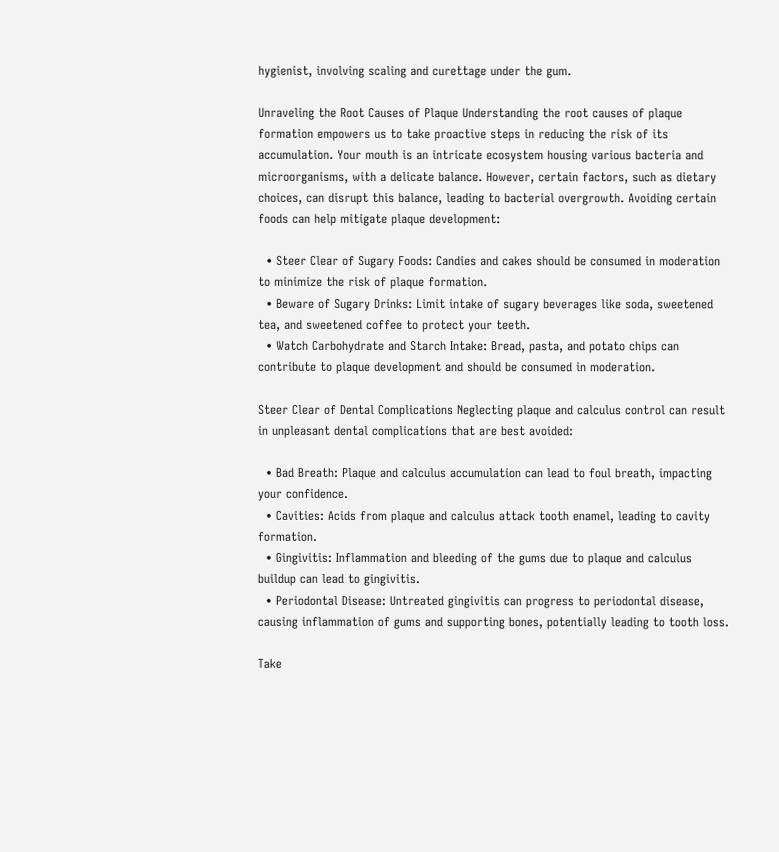hygienist, involving scaling and curettage under the gum.

Unraveling the Root Causes of Plaque Understanding the root causes of plaque formation empowers us to take proactive steps in reducing the risk of its accumulation. Your mouth is an intricate ecosystem housing various bacteria and microorganisms, with a delicate balance. However, certain factors, such as dietary choices, can disrupt this balance, leading to bacterial overgrowth. Avoiding certain foods can help mitigate plaque development:

  • Steer Clear of Sugary Foods: Candies and cakes should be consumed in moderation to minimize the risk of plaque formation.
  • Beware of Sugary Drinks: Limit intake of sugary beverages like soda, sweetened tea, and sweetened coffee to protect your teeth.
  • Watch Carbohydrate and Starch Intake: Bread, pasta, and potato chips can contribute to plaque development and should be consumed in moderation.

Steer Clear of Dental Complications Neglecting plaque and calculus control can result in unpleasant dental complications that are best avoided:

  • Bad Breath: Plaque and calculus accumulation can lead to foul breath, impacting your confidence.
  • Cavities: Acids from plaque and calculus attack tooth enamel, leading to cavity formation.
  • Gingivitis: Inflammation and bleeding of the gums due to plaque and calculus buildup can lead to gingivitis.
  • Periodontal Disease: Untreated gingivitis can progress to periodontal disease, causing inflammation of gums and supporting bones, potentially leading to tooth loss.

Take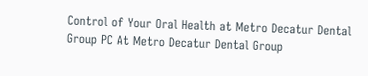Control of Your Oral Health at Metro Decatur Dental Group PC At Metro Decatur Dental Group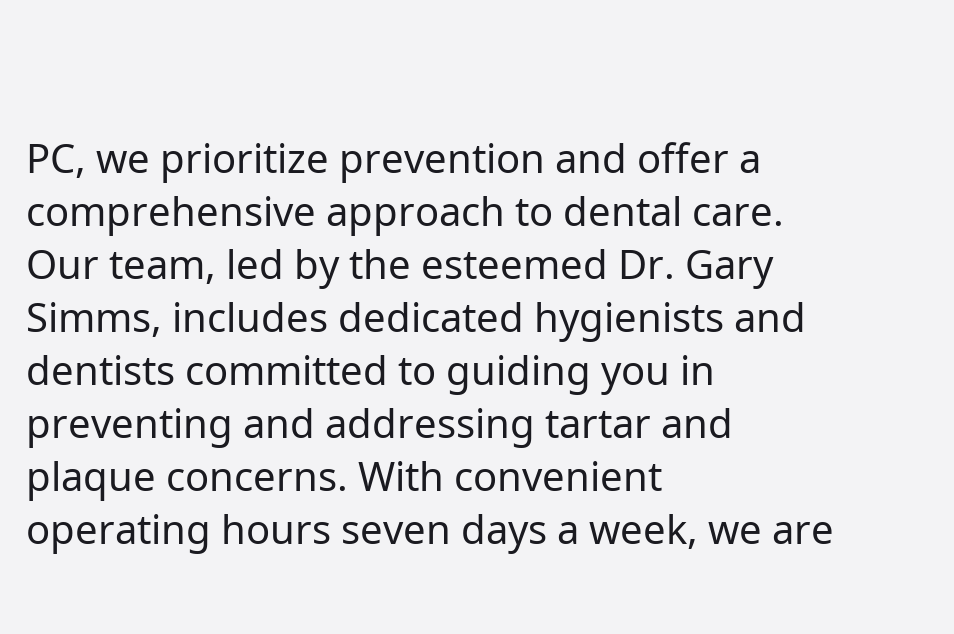PC, we prioritize prevention and offer a comprehensive approach to dental care. Our team, led by the esteemed Dr. Gary Simms, includes dedicated hygienists and dentists committed to guiding you in preventing and addressing tartar and plaque concerns. With convenient operating hours seven days a week, we are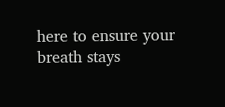here to ensure your breath stays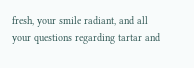fresh, your smile radiant, and all your questions regarding tartar and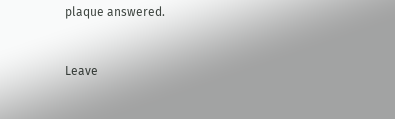plaque answered.


Leave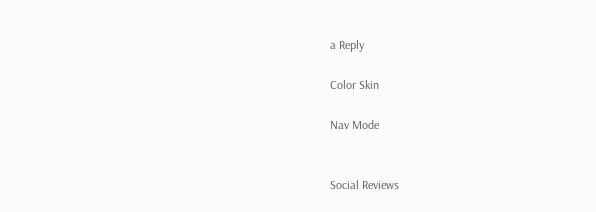a Reply

Color Skin

Nav Mode


Social Reviews